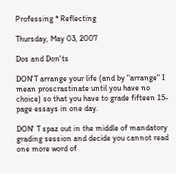Professing * Reflecting

Thursday, May 03, 2007

Dos and Don'ts

DON'T arrange your life (and by "arrange" I mean proscrastinate until you have no choice) so that you have to grade fifteen 15-page essays in one day.

DON' T spaz out in the middle of mandatory grading session and decide you cannot read one more word of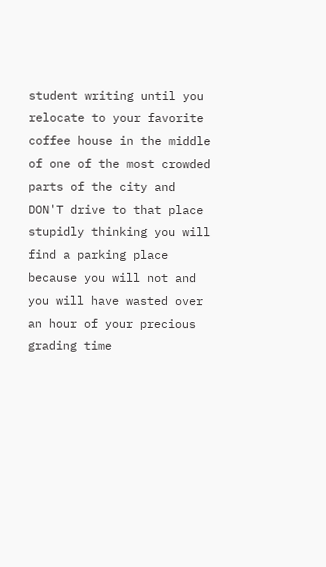student writing until you relocate to your favorite coffee house in the middle of one of the most crowded parts of the city and DON'T drive to that place stupidly thinking you will find a parking place because you will not and you will have wasted over an hour of your precious grading time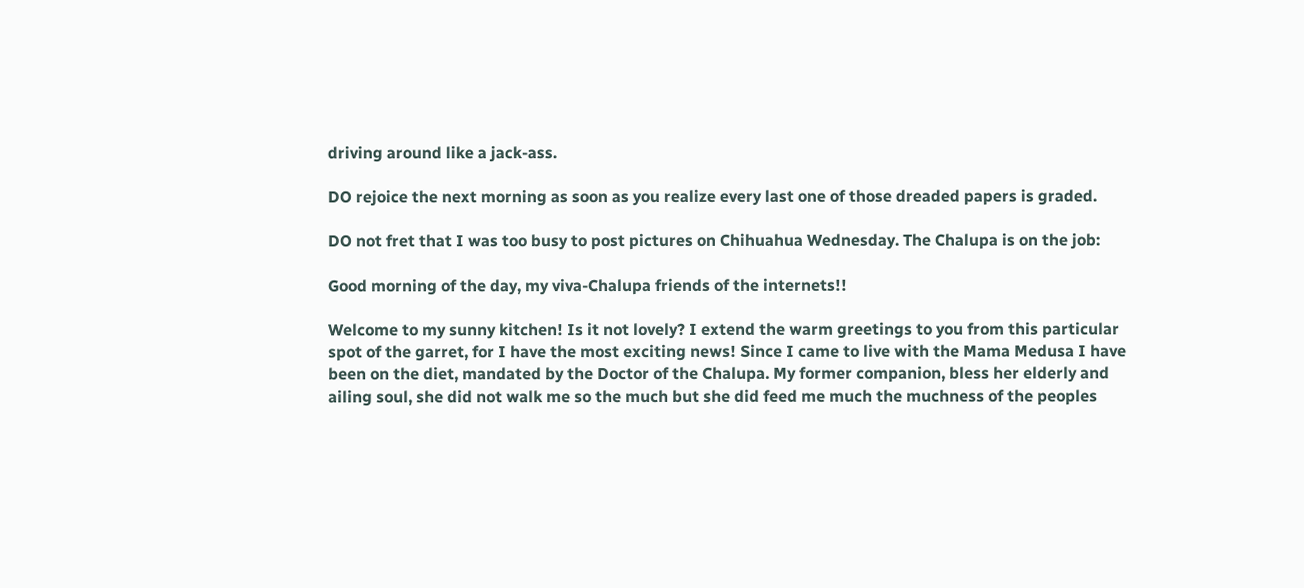driving around like a jack-ass.

DO rejoice the next morning as soon as you realize every last one of those dreaded papers is graded.

DO not fret that I was too busy to post pictures on Chihuahua Wednesday. The Chalupa is on the job:

Good morning of the day, my viva-Chalupa friends of the internets!!

Welcome to my sunny kitchen! Is it not lovely? I extend the warm greetings to you from this particular spot of the garret, for I have the most exciting news! Since I came to live with the Mama Medusa I have been on the diet, mandated by the Doctor of the Chalupa. My former companion, bless her elderly and ailing soul, she did not walk me so the much but she did feed me much the muchness of the peoples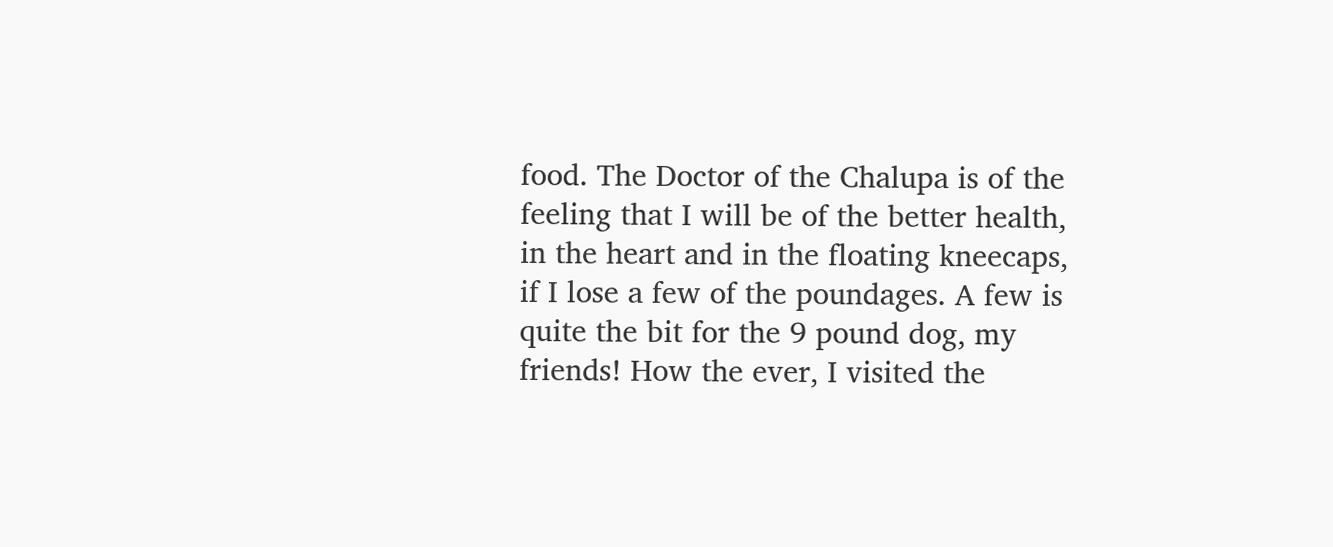food. The Doctor of the Chalupa is of the feeling that I will be of the better health, in the heart and in the floating kneecaps, if I lose a few of the poundages. A few is quite the bit for the 9 pound dog, my friends! How the ever, I visited the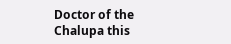Doctor of the Chalupa this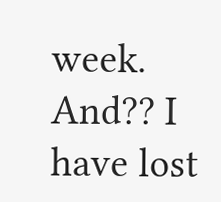week. And?? I have lost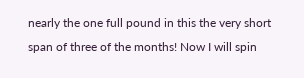nearly the one full pound in this the very short span of three of the months! Now I will spin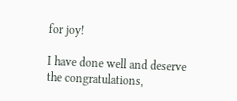for joy!

I have done well and deserve the congratulations,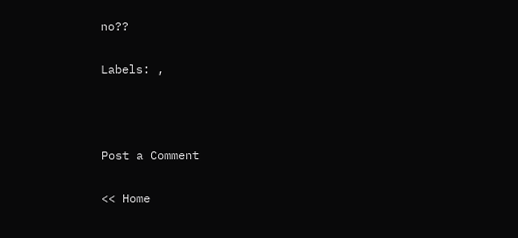no??

Labels: ,



Post a Comment

<< Home